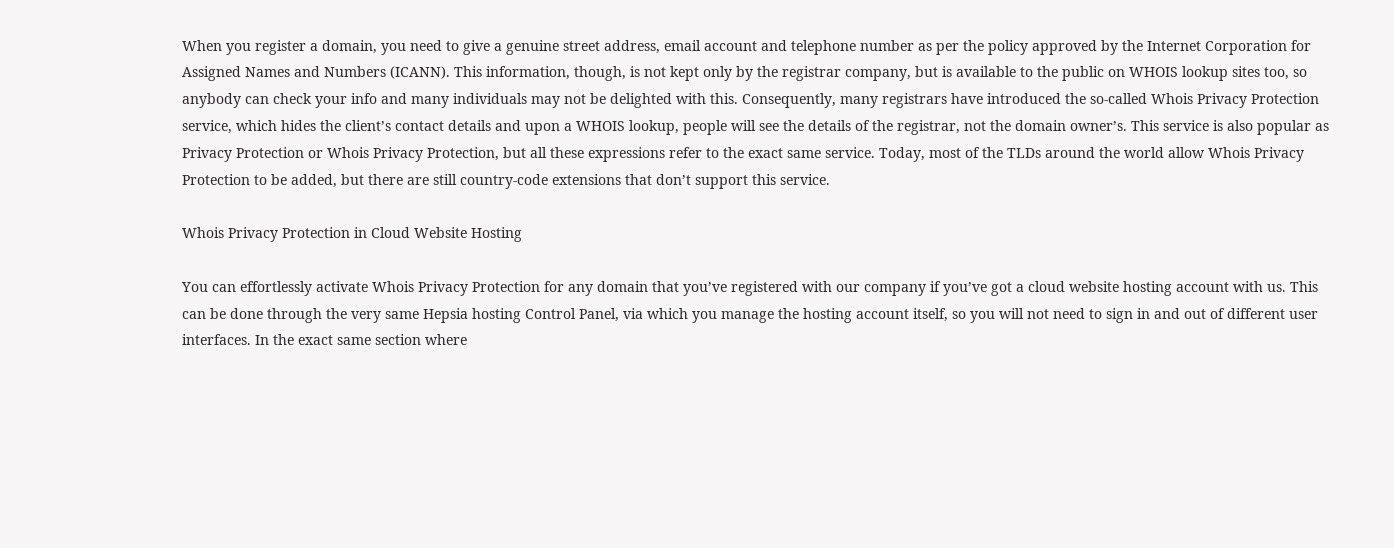When you register a domain, you need to give a genuine street address, email account and telephone number as per the policy approved by the Internet Corporation for Assigned Names and Numbers (ICANN). This information, though, is not kept only by the registrar company, but is available to the public on WHOIS lookup sites too, so anybody can check your info and many individuals may not be delighted with this. Consequently, many registrars have introduced the so-called Whois Privacy Protection service, which hides the client’s contact details and upon a WHOIS lookup, people will see the details of the registrar, not the domain owner’s. This service is also popular as Privacy Protection or Whois Privacy Protection, but all these expressions refer to the exact same service. Today, most of the TLDs around the world allow Whois Privacy Protection to be added, but there are still country-code extensions that don’t support this service.

Whois Privacy Protection in Cloud Website Hosting

You can effortlessly activate Whois Privacy Protection for any domain that you’ve registered with our company if you’ve got a cloud website hosting account with us. This can be done through the very same Hepsia hosting Control Panel, via which you manage the hosting account itself, so you will not need to sign in and out of different user interfaces. In the exact same section where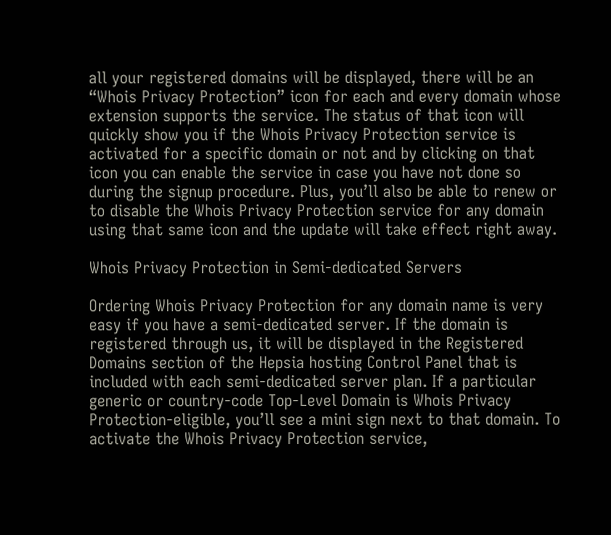all your registered domains will be displayed, there will be an “Whois Privacy Protection” icon for each and every domain whose extension supports the service. The status of that icon will quickly show you if the Whois Privacy Protection service is activated for a specific domain or not and by clicking on that icon you can enable the service in case you have not done so during the signup procedure. Plus, you’ll also be able to renew or to disable the Whois Privacy Protection service for any domain using that same icon and the update will take effect right away.

Whois Privacy Protection in Semi-dedicated Servers

Ordering Whois Privacy Protection for any domain name is very easy if you have a semi-dedicated server. If the domain is registered through us, it will be displayed in the Registered Domains section of the Hepsia hosting Control Panel that is included with each semi-dedicated server plan. If a particular generic or country-code Top-Level Domain is Whois Privacy Protection-eligible, you’ll see a mini sign next to that domain. To activate the Whois Privacy Protection service,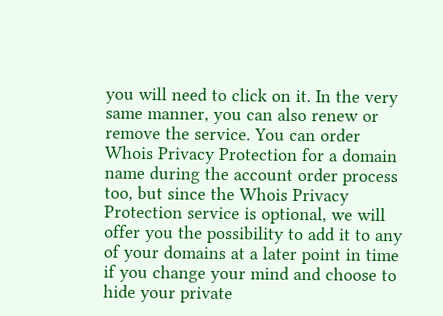you will need to click on it. In the very same manner, you can also renew or remove the service. You can order Whois Privacy Protection for a domain name during the account order process too, but since the Whois Privacy Protection service is optional, we will offer you the possibility to add it to any of your domains at a later point in time if you change your mind and choose to hide your private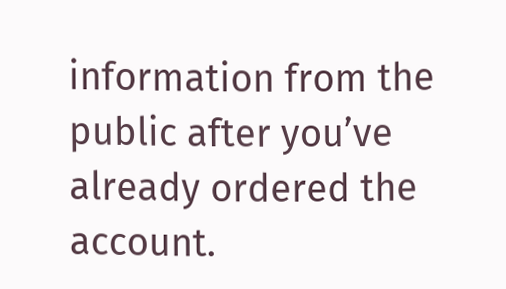information from the public after you’ve already ordered the account.